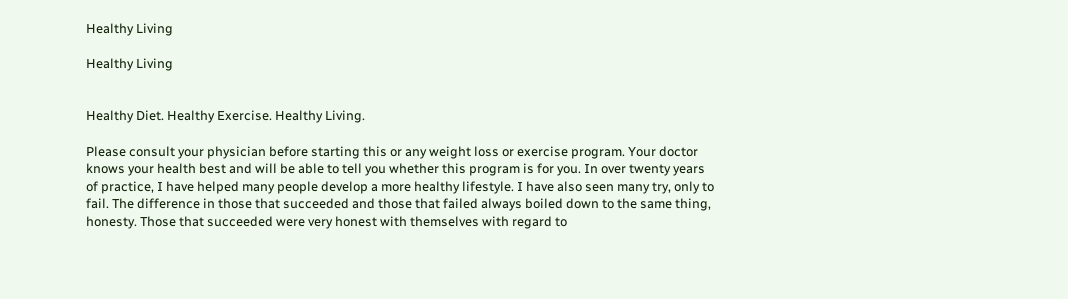Healthy Living

Healthy Living


Healthy Diet. Healthy Exercise. Healthy Living.

Please consult your physician before starting this or any weight loss or exercise program. Your doctor knows your health best and will be able to tell you whether this program is for you. In over twenty years of practice, I have helped many people develop a more healthy lifestyle. I have also seen many try, only to fail. The difference in those that succeeded and those that failed always boiled down to the same thing, honesty. Those that succeeded were very honest with themselves with regard to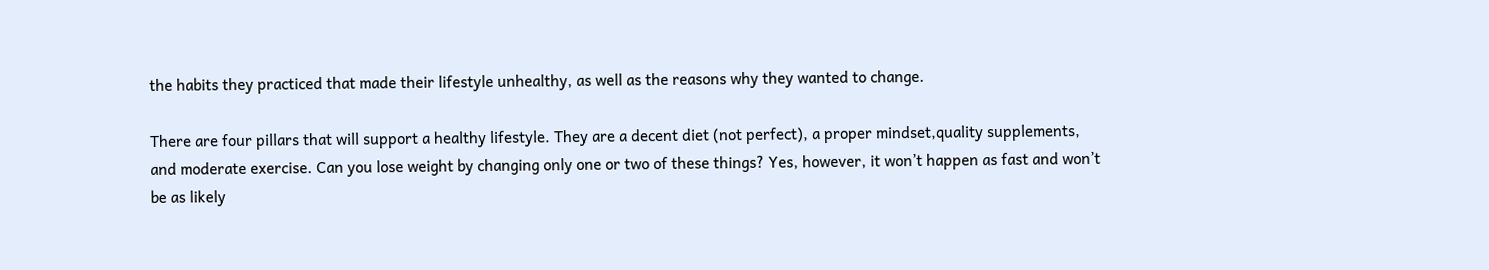the habits they practiced that made their lifestyle unhealthy, as well as the reasons why they wanted to change.

There are four pillars that will support a healthy lifestyle. They are a decent diet (not perfect), a proper mindset,quality supplements, and moderate exercise. Can you lose weight by changing only one or two of these things? Yes, however, it won’t happen as fast and won’t be as likely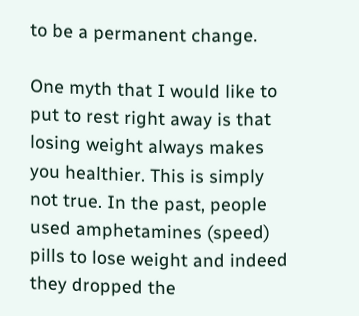to be a permanent change.

One myth that I would like to put to rest right away is that losing weight always makes you healthier. This is simply not true. In the past, people used amphetamines (speed) pills to lose weight and indeed they dropped the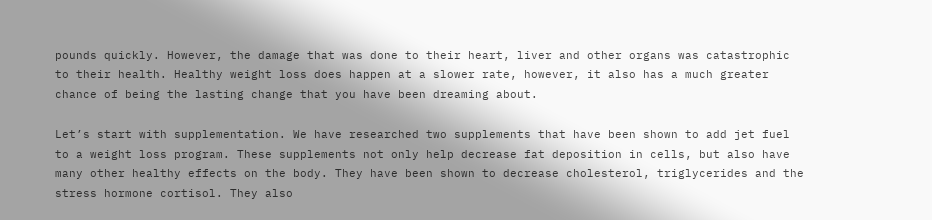pounds quickly. However, the damage that was done to their heart, liver and other organs was catastrophic to their health. Healthy weight loss does happen at a slower rate, however, it also has a much greater chance of being the lasting change that you have been dreaming about.

Let’s start with supplementation. We have researched two supplements that have been shown to add jet fuel to a weight loss program. These supplements not only help decrease fat deposition in cells, but also have many other healthy effects on the body. They have been shown to decrease cholesterol, triglycerides and the stress hormone cortisol. They also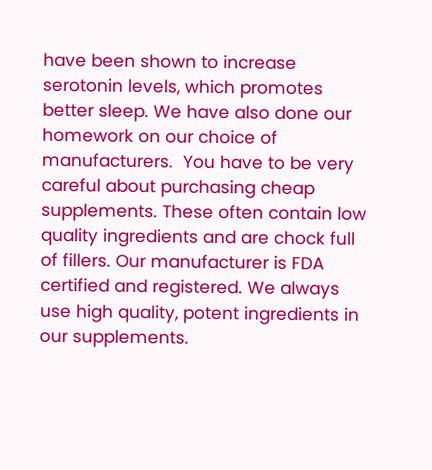have been shown to increase serotonin levels, which promotes better sleep. We have also done our homework on our choice of manufacturers.  You have to be very careful about purchasing cheap supplements. These often contain low quality ingredients and are chock full of fillers. Our manufacturer is FDA certified and registered. We always use high quality, potent ingredients in our supplements.